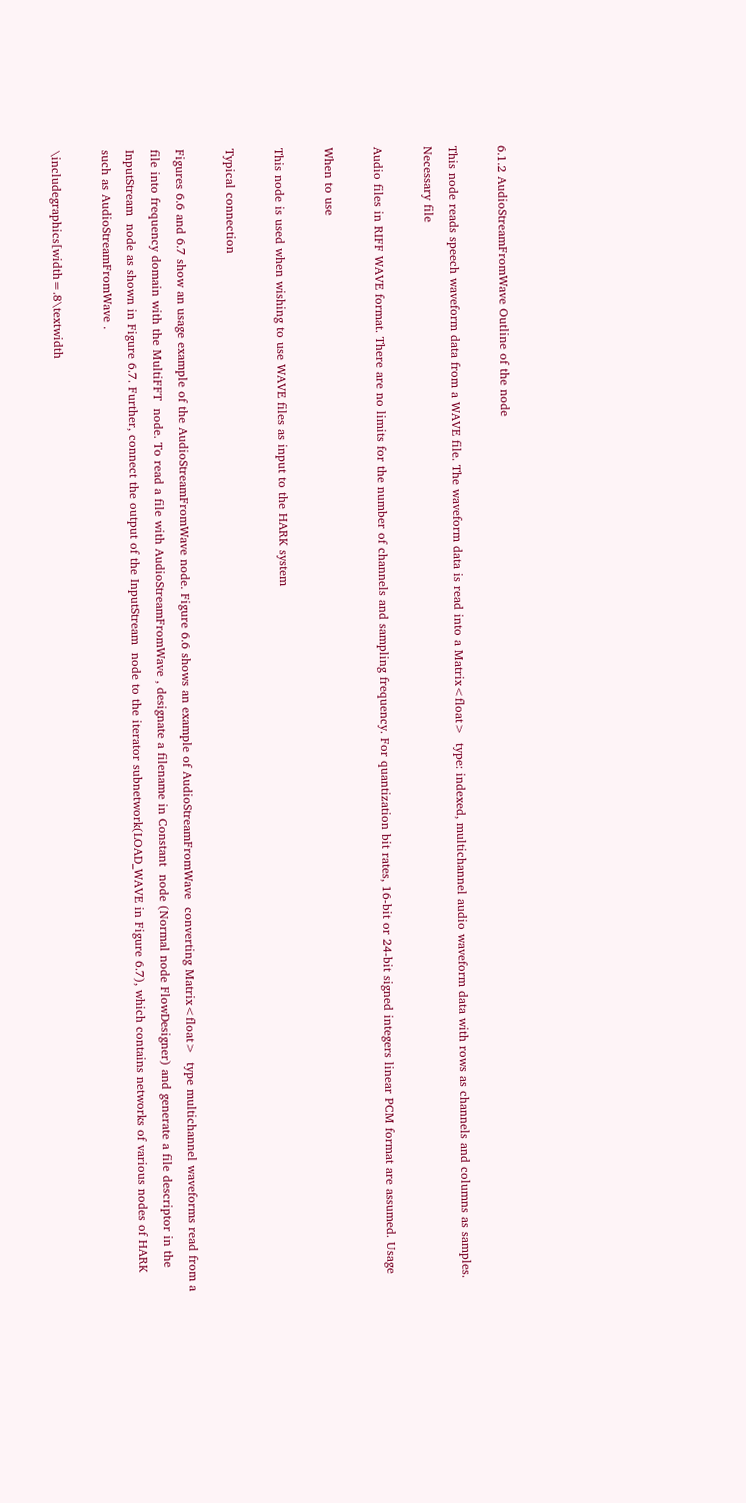6.1.2 AudioStreamFromWave Outline of the node

This node reads speech waveform data from a WAVE file. The waveform data is read into a Matrix<float>  type: indexed, multichannel audio waveform data with rows as channels and columns as samples. Necessary file

Audio files in RIFF WAVE format. There are no limits for the number of channels and sampling frequency. For quantization bit rates, 16-bit or 24-bit signed integers linear PCM format are assumed. Usage

When to use

This node is used when wishing to use WAVE files as input to the HARK system

Typical connection

Figures 6.6 and 6.7 show an usage example of the AudioStreamFromWave node. Figure 6.6 shows an example of AudioStreamFromWave  converting Matrix<float>  type multichannel waveforms read from a file into frequency domain with the MultiFFT  node. To read a file with AudioStreamFromWave , designate a filename in Constant  node (Normal node FlowDesigner) and generate a file descriptor in the InputStream  node as shown in Figure 6.7. Further, connect the output of the InputStream  node to the iterator subnetwork(LOAD_WAVE in Figure 6.7), which contains networks of various nodes of HARK such as AudioStreamFromWave .

\includegraphics[width=.8\textwidth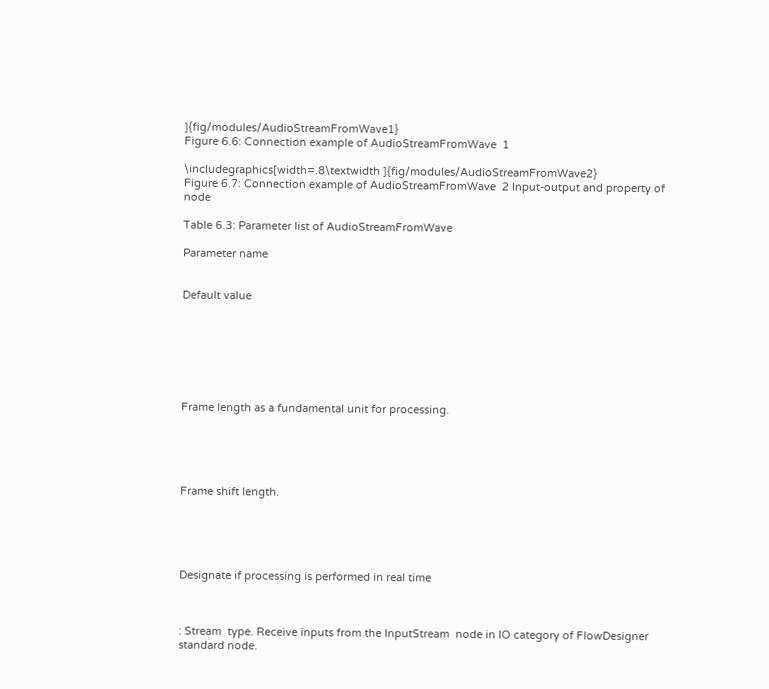]{fig/modules/AudioStreamFromWave1}
Figure 6.6: Connection example of AudioStreamFromWave  1

\includegraphics[width=.8\textwidth ]{fig/modules/AudioStreamFromWave2}
Figure 6.7: Connection example of AudioStreamFromWave  2 Input-output and property of node

Table 6.3: Parameter list of AudioStreamFromWave

Parameter name


Default value







Frame length as a fundamental unit for processing.





Frame shift length.





Designate if processing is performed in real time



: Stream  type. Receive inputs from the InputStream  node in IO category of FlowDesigner standard node.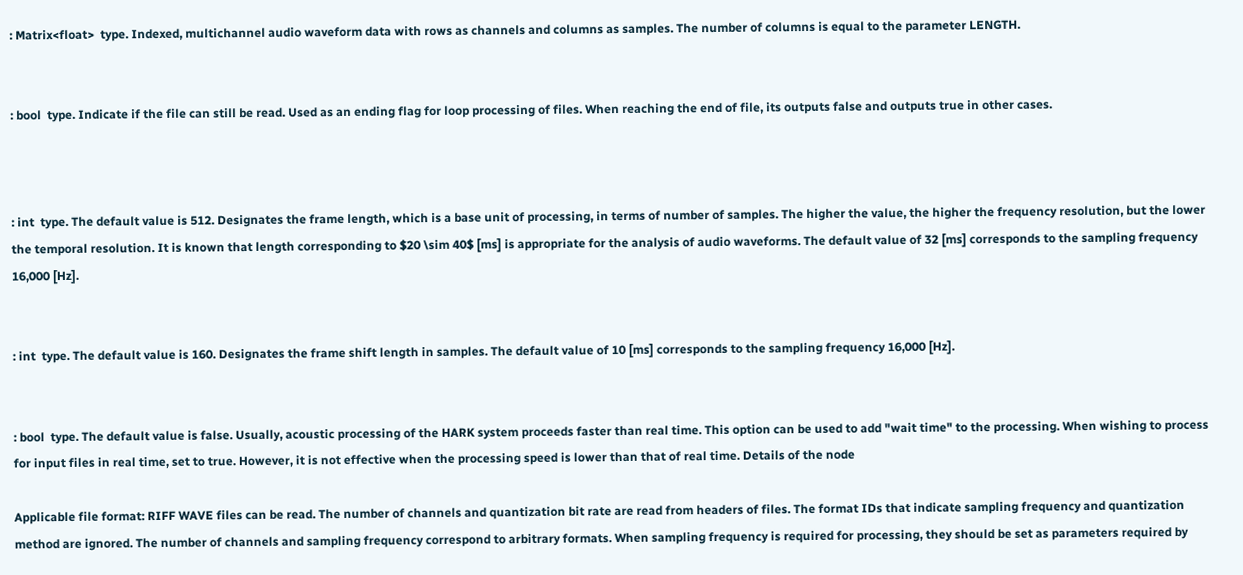: Matrix<float>  type. Indexed, multichannel audio waveform data with rows as channels and columns as samples. The number of columns is equal to the parameter LENGTH.


: bool  type. Indicate if the file can still be read. Used as an ending flag for loop processing of files. When reaching the end of file, its outputs false and outputs true in other cases.



: int  type. The default value is 512. Designates the frame length, which is a base unit of processing, in terms of number of samples. The higher the value, the higher the frequency resolution, but the lower the temporal resolution. It is known that length corresponding to $20 \sim 40$ [ms] is appropriate for the analysis of audio waveforms. The default value of 32 [ms] corresponds to the sampling frequency 16,000 [Hz].


: int  type. The default value is 160. Designates the frame shift length in samples. The default value of 10 [ms] corresponds to the sampling frequency 16,000 [Hz].


: bool  type. The default value is false. Usually, acoustic processing of the HARK system proceeds faster than real time. This option can be used to add "wait time" to the processing. When wishing to process for input files in real time, set to true. However, it is not effective when the processing speed is lower than that of real time. Details of the node

Applicable file format: RIFF WAVE files can be read. The number of channels and quantization bit rate are read from headers of files. The format IDs that indicate sampling frequency and quantization method are ignored. The number of channels and sampling frequency correspond to arbitrary formats. When sampling frequency is required for processing, they should be set as parameters required by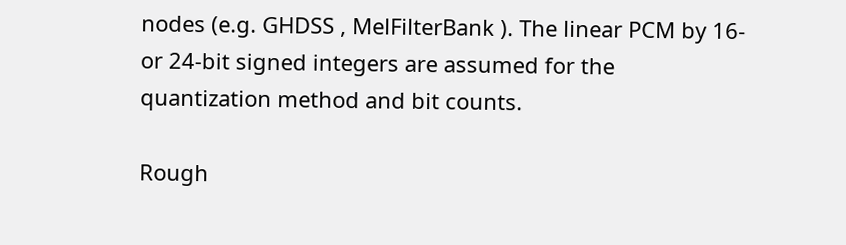nodes (e.g. GHDSS , MelFilterBank ). The linear PCM by 16- or 24-bit signed integers are assumed for the quantization method and bit counts.

Rough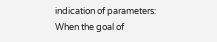indication of parameters: When the goal of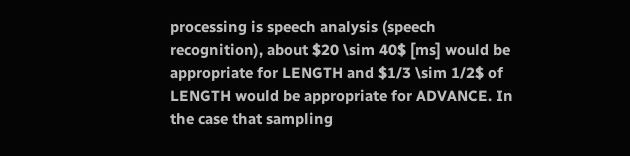processing is speech analysis (speech recognition), about $20 \sim 40$ [ms] would be appropriate for LENGTH and $1/3 \sim 1/2$ of LENGTH would be appropriate for ADVANCE. In the case that sampling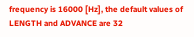frequency is 16000 [Hz], the default values of LENGTH and ADVANCE are 32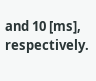and 10 [ms], respectively.